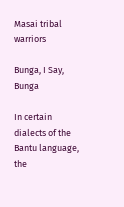Masai tribal warriors

Bunga, I Say, Bunga

In certain dialects of the Bantu language, the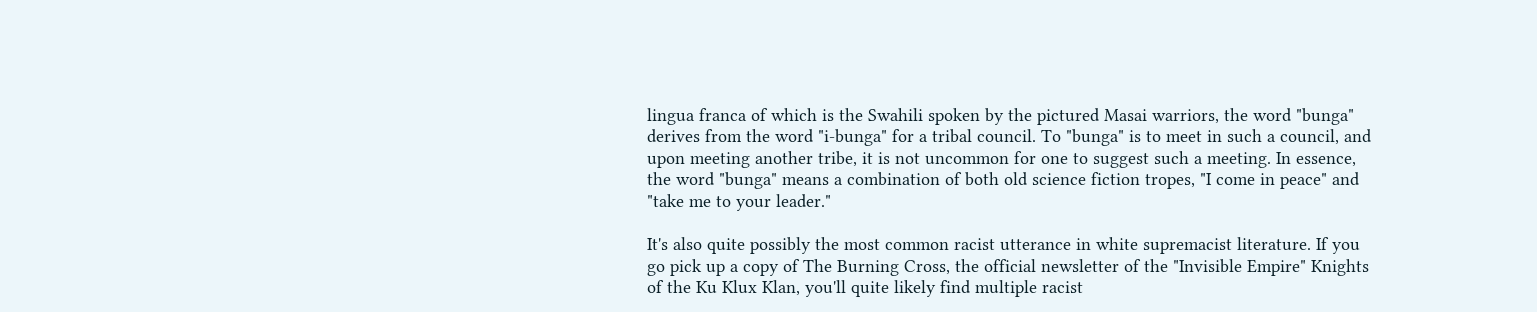lingua franca of which is the Swahili spoken by the pictured Masai warriors, the word "bunga" derives from the word "i-bunga" for a tribal council. To "bunga" is to meet in such a council, and upon meeting another tribe, it is not uncommon for one to suggest such a meeting. In essence, the word "bunga" means a combination of both old science fiction tropes, "I come in peace" and "take me to your leader."

It's also quite possibly the most common racist utterance in white supremacist literature. If you go pick up a copy of The Burning Cross, the official newsletter of the "Invisible Empire" Knights of the Ku Klux Klan, you'll quite likely find multiple racist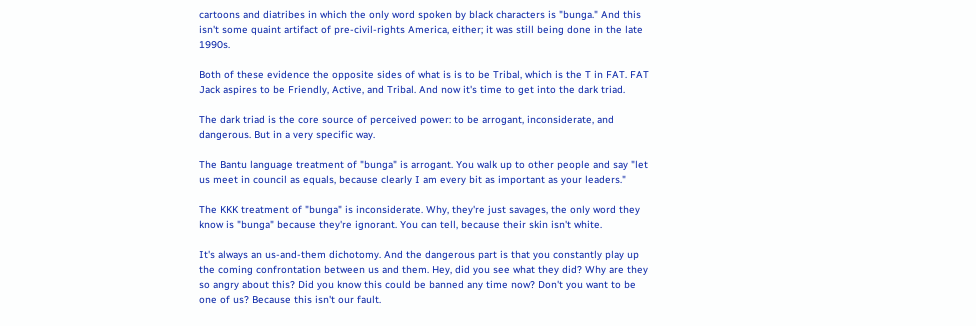cartoons and diatribes in which the only word spoken by black characters is "bunga." And this isn't some quaint artifact of pre-civil-rights America, either; it was still being done in the late 1990s.

Both of these evidence the opposite sides of what is is to be Tribal, which is the T in FAT. FAT Jack aspires to be Friendly, Active, and Tribal. And now it's time to get into the dark triad.

The dark triad is the core source of perceived power: to be arrogant, inconsiderate, and dangerous. But in a very specific way.

The Bantu language treatment of "bunga" is arrogant. You walk up to other people and say "let us meet in council as equals, because clearly I am every bit as important as your leaders."

The KKK treatment of "bunga" is inconsiderate. Why, they're just savages, the only word they know is "bunga" because they're ignorant. You can tell, because their skin isn't white.

It's always an us-and-them dichotomy. And the dangerous part is that you constantly play up the coming confrontation between us and them. Hey, did you see what they did? Why are they so angry about this? Did you know this could be banned any time now? Don't you want to be one of us? Because this isn't our fault.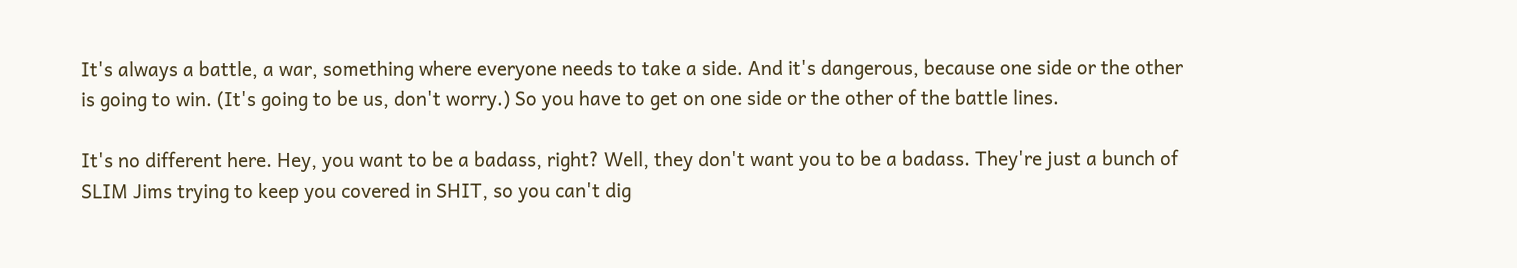It's always a battle, a war, something where everyone needs to take a side. And it's dangerous, because one side or the other is going to win. (It's going to be us, don't worry.) So you have to get on one side or the other of the battle lines.

It's no different here. Hey, you want to be a badass, right? Well, they don't want you to be a badass. They're just a bunch of SLIM Jims trying to keep you covered in SHIT, so you can't dig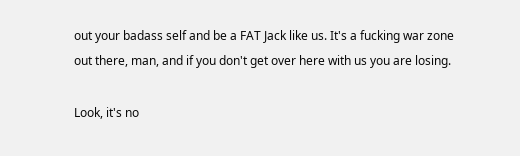out your badass self and be a FAT Jack like us. It's a fucking war zone out there, man, and if you don't get over here with us you are losing.

Look, it's no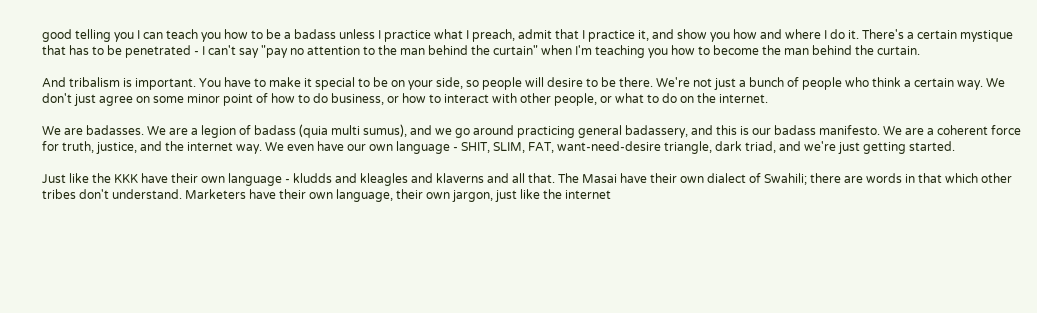good telling you I can teach you how to be a badass unless I practice what I preach, admit that I practice it, and show you how and where I do it. There's a certain mystique that has to be penetrated - I can't say "pay no attention to the man behind the curtain" when I'm teaching you how to become the man behind the curtain.

And tribalism is important. You have to make it special to be on your side, so people will desire to be there. We're not just a bunch of people who think a certain way. We don't just agree on some minor point of how to do business, or how to interact with other people, or what to do on the internet.

We are badasses. We are a legion of badass (quia multi sumus), and we go around practicing general badassery, and this is our badass manifesto. We are a coherent force for truth, justice, and the internet way. We even have our own language - SHIT, SLIM, FAT, want-need-desire triangle, dark triad, and we're just getting started.

Just like the KKK have their own language - kludds and kleagles and klaverns and all that. The Masai have their own dialect of Swahili; there are words in that which other tribes don't understand. Marketers have their own language, their own jargon, just like the internet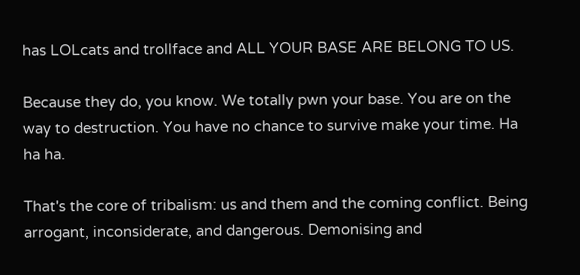has LOLcats and trollface and ALL YOUR BASE ARE BELONG TO US.

Because they do, you know. We totally pwn your base. You are on the way to destruction. You have no chance to survive make your time. Ha ha ha.

That's the core of tribalism: us and them and the coming conflict. Being arrogant, inconsiderate, and dangerous. Demonising and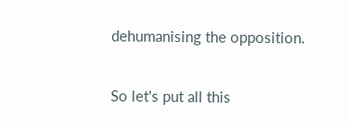dehumanising the opposition.

So let's put all this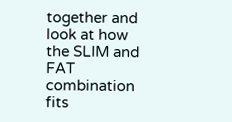together and look at how the SLIM and FAT combination fits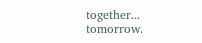together... tomorrow.